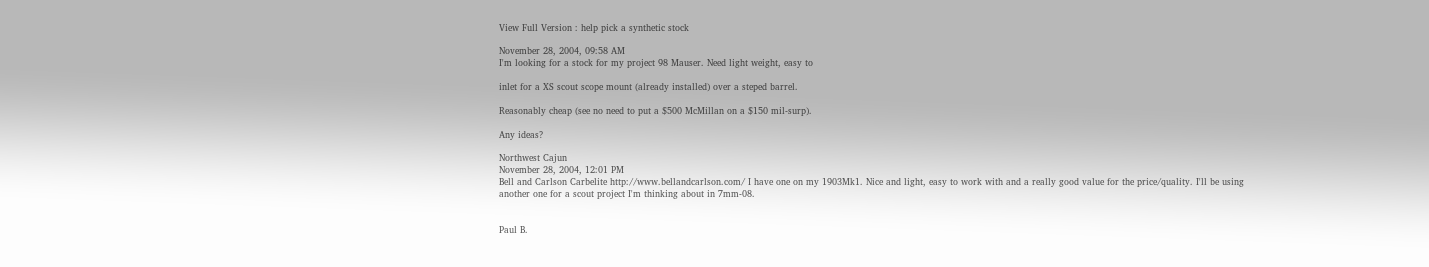View Full Version : help pick a synthetic stock

November 28, 2004, 09:58 AM
I'm looking for a stock for my project 98 Mauser. Need light weight, easy to

inlet for a XS scout scope mount (already installed) over a steped barrel.

Reasonably cheap (see no need to put a $500 McMillan on a $150 mil-surp).

Any ideas?

Northwest Cajun
November 28, 2004, 12:01 PM
Bell and Carlson Carbelite http://www.bellandcarlson.com/ I have one on my 1903Mk1. Nice and light, easy to work with and a really good value for the price/quality. I'll be using another one for a scout project I'm thinking about in 7mm-08.


Paul B.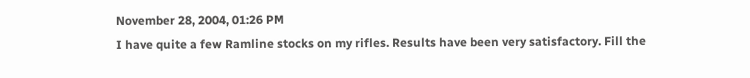November 28, 2004, 01:26 PM
I have quite a few Ramline stocks on my rifles. Results have been very satisfactory. Fill the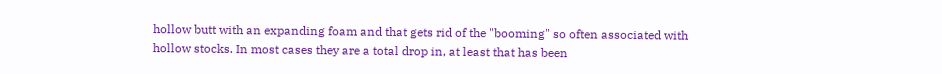hollow butt with an expanding foam and that gets rid of the "booming" so often associated with hollow stocks. In most cases they are a total drop in, at least that has been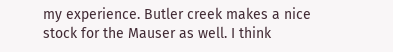my experience. Butler creek makes a nice stock for the Mauser as well. I think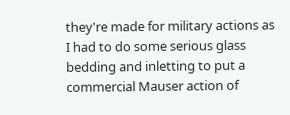they're made for military actions as I had to do some serious glass bedding and inletting to put a commercial Mauser action of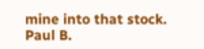mine into that stock.
Paul B.